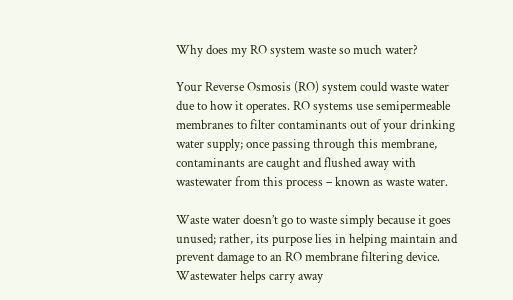Why does my RO system waste so much water?

Your Reverse Osmosis (RO) system could waste water due to how it operates. RO systems use semipermeable membranes to filter contaminants out of your drinking water supply; once passing through this membrane, contaminants are caught and flushed away with wastewater from this process – known as waste water.

Waste water doesn’t go to waste simply because it goes unused; rather, its purpose lies in helping maintain and prevent damage to an RO membrane filtering device. Wastewater helps carry away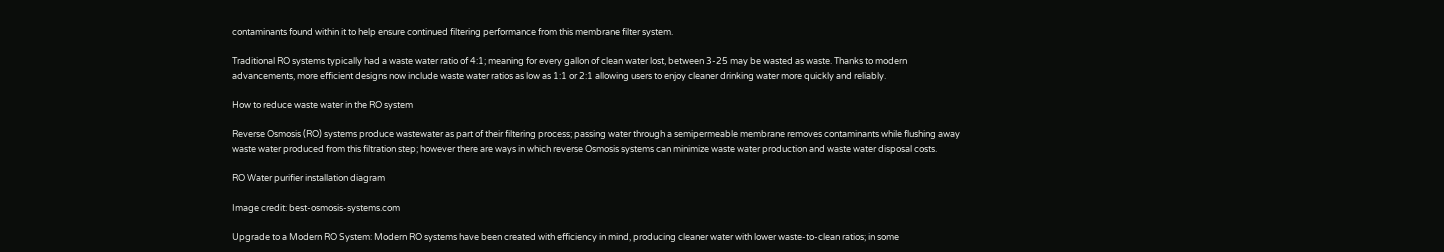contaminants found within it to help ensure continued filtering performance from this membrane filter system.

Traditional RO systems typically had a waste water ratio of 4:1; meaning for every gallon of clean water lost, between 3-25 may be wasted as waste. Thanks to modern advancements, more efficient designs now include waste water ratios as low as 1:1 or 2:1 allowing users to enjoy cleaner drinking water more quickly and reliably.

How to reduce waste water in the RO system

Reverse Osmosis (RO) systems produce wastewater as part of their filtering process; passing water through a semipermeable membrane removes contaminants while flushing away waste water produced from this filtration step; however there are ways in which reverse Osmosis systems can minimize waste water production and waste water disposal costs.

RO Water purifier installation diagram

Image credit: best-osmosis-systems.com

Upgrade to a Modern RO System: Modern RO systems have been created with efficiency in mind, producing cleaner water with lower waste-to-clean ratios; in some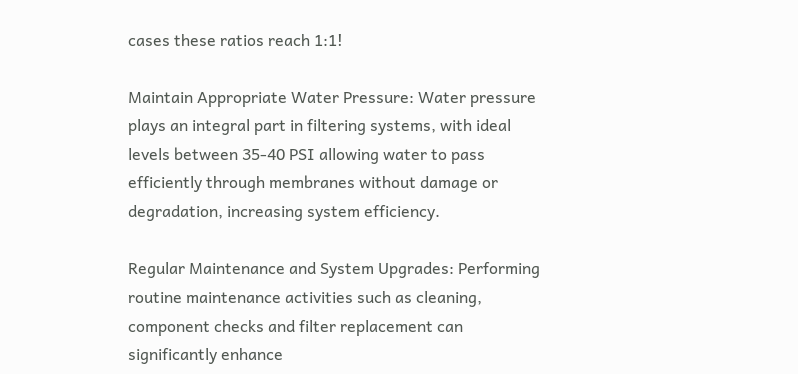cases these ratios reach 1:1!

Maintain Appropriate Water Pressure: Water pressure plays an integral part in filtering systems, with ideal levels between 35-40 PSI allowing water to pass efficiently through membranes without damage or degradation, increasing system efficiency.

Regular Maintenance and System Upgrades: Performing routine maintenance activities such as cleaning, component checks and filter replacement can significantly enhance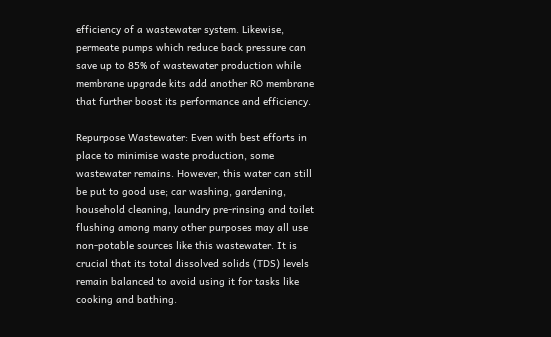efficiency of a wastewater system. Likewise, permeate pumps which reduce back pressure can save up to 85% of wastewater production while membrane upgrade kits add another RO membrane that further boost its performance and efficiency.

Repurpose Wastewater: Even with best efforts in place to minimise waste production, some wastewater remains. However, this water can still be put to good use; car washing, gardening, household cleaning, laundry pre-rinsing and toilet flushing among many other purposes may all use non-potable sources like this wastewater. It is crucial that its total dissolved solids (TDS) levels remain balanced to avoid using it for tasks like cooking and bathing.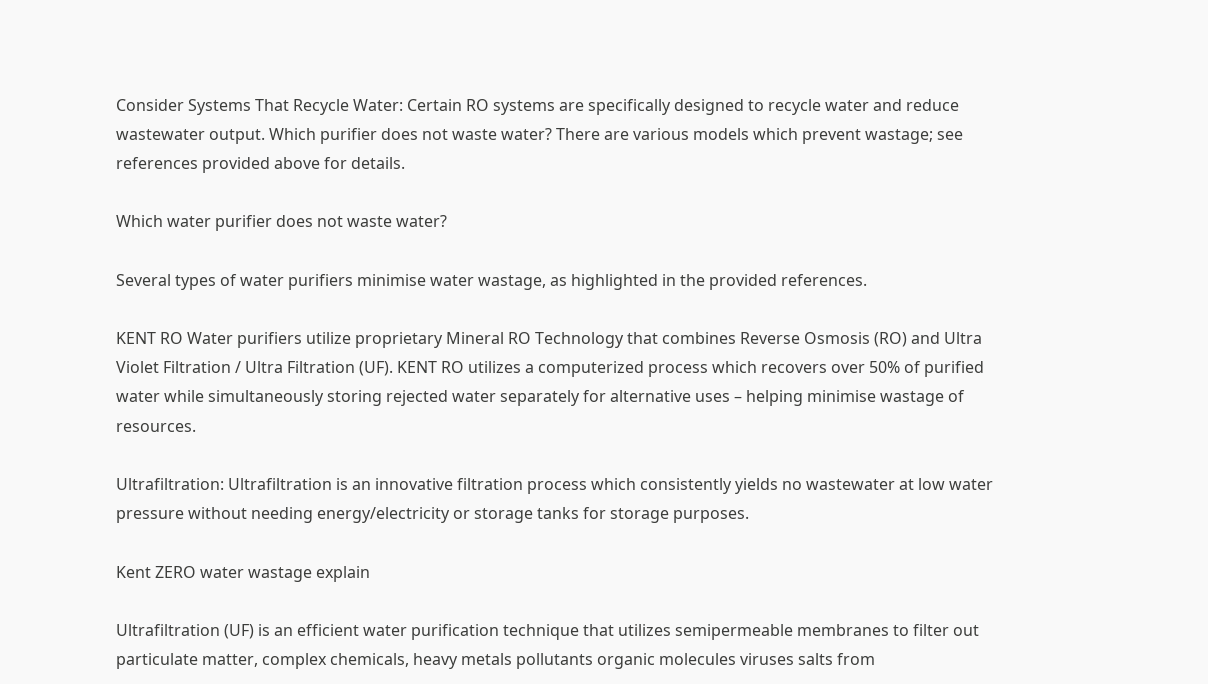Consider Systems That Recycle Water: Certain RO systems are specifically designed to recycle water and reduce wastewater output. Which purifier does not waste water? There are various models which prevent wastage; see references provided above for details.

Which water purifier does not waste water?

Several types of water purifiers minimise water wastage, as highlighted in the provided references.

KENT RO Water purifiers utilize proprietary Mineral RO Technology that combines Reverse Osmosis (RO) and Ultra Violet Filtration / Ultra Filtration (UF). KENT RO utilizes a computerized process which recovers over 50% of purified water while simultaneously storing rejected water separately for alternative uses – helping minimise wastage of resources.

Ultrafiltration: Ultrafiltration is an innovative filtration process which consistently yields no wastewater at low water pressure without needing energy/electricity or storage tanks for storage purposes.

Kent ZERO water wastage explain

Ultrafiltration (UF) is an efficient water purification technique that utilizes semipermeable membranes to filter out particulate matter, complex chemicals, heavy metals pollutants organic molecules viruses salts from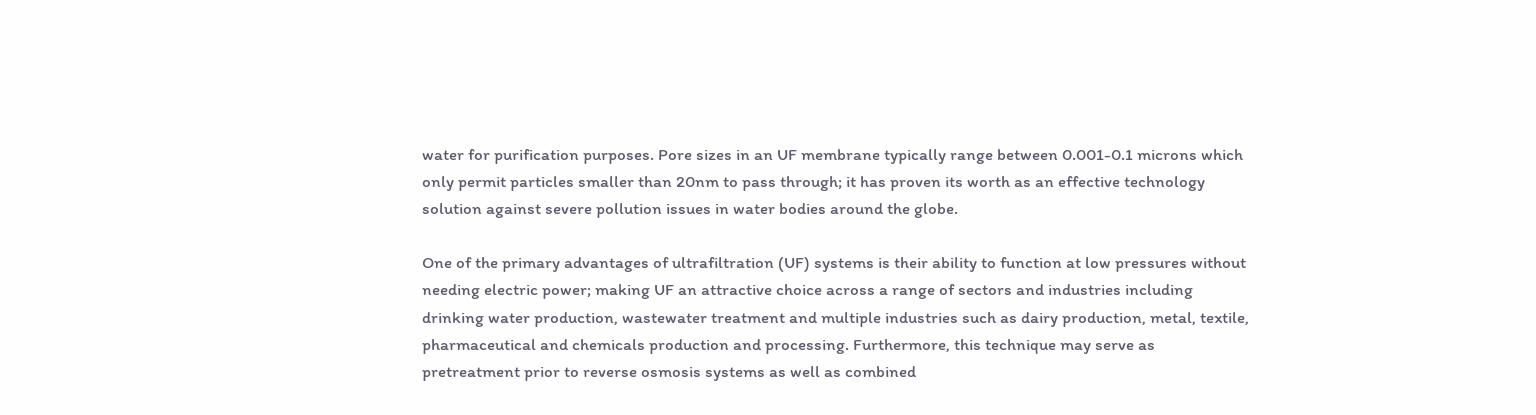water for purification purposes. Pore sizes in an UF membrane typically range between 0.001-0.1 microns which only permit particles smaller than 20nm to pass through; it has proven its worth as an effective technology solution against severe pollution issues in water bodies around the globe.

One of the primary advantages of ultrafiltration (UF) systems is their ability to function at low pressures without needing electric power; making UF an attractive choice across a range of sectors and industries including drinking water production, wastewater treatment and multiple industries such as dairy production, metal, textile, pharmaceutical and chemicals production and processing. Furthermore, this technique may serve as pretreatment prior to reverse osmosis systems as well as combined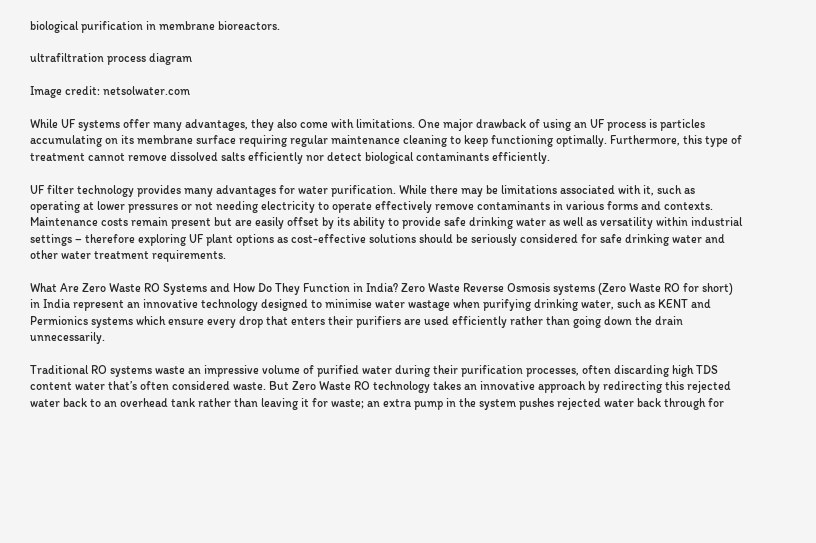biological purification in membrane bioreactors.

ultrafiltration process diagram

Image credit: netsolwater.com

While UF systems offer many advantages, they also come with limitations. One major drawback of using an UF process is particles accumulating on its membrane surface requiring regular maintenance cleaning to keep functioning optimally. Furthermore, this type of treatment cannot remove dissolved salts efficiently nor detect biological contaminants efficiently.

UF filter technology provides many advantages for water purification. While there may be limitations associated with it, such as operating at lower pressures or not needing electricity to operate effectively remove contaminants in various forms and contexts. Maintenance costs remain present but are easily offset by its ability to provide safe drinking water as well as versatility within industrial settings – therefore exploring UF plant options as cost-effective solutions should be seriously considered for safe drinking water and other water treatment requirements.

What Are Zero Waste RO Systems and How Do They Function in India? Zero Waste Reverse Osmosis systems (Zero Waste RO for short) in India represent an innovative technology designed to minimise water wastage when purifying drinking water, such as KENT and Permionics systems which ensure every drop that enters their purifiers are used efficiently rather than going down the drain unnecessarily.

Traditional RO systems waste an impressive volume of purified water during their purification processes, often discarding high TDS content water that’s often considered waste. But Zero Waste RO technology takes an innovative approach by redirecting this rejected water back to an overhead tank rather than leaving it for waste; an extra pump in the system pushes rejected water back through for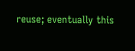reuse; eventually this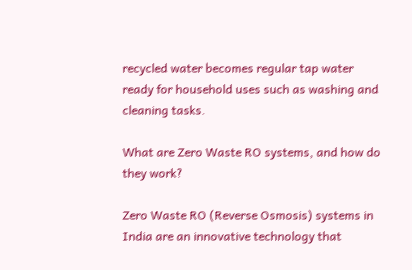recycled water becomes regular tap water ready for household uses such as washing and cleaning tasks.

What are Zero Waste RO systems, and how do they work?

Zero Waste RO (Reverse Osmosis) systems in India are an innovative technology that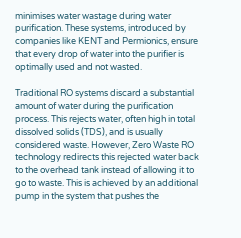minimises water wastage during water purification. These systems, introduced by companies like KENT and Permionics, ensure that every drop of water into the purifier is optimally used and not wasted.

Traditional RO systems discard a substantial amount of water during the purification process. This rejects water, often high in total dissolved solids (TDS), and is usually considered waste. However, Zero Waste RO technology redirects this rejected water back to the overhead tank instead of allowing it to go to waste. This is achieved by an additional pump in the system that pushes the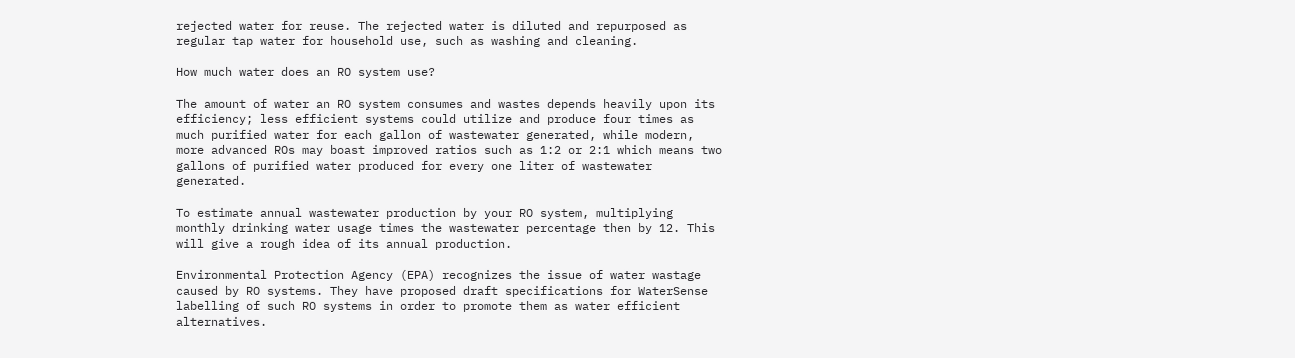rejected water for reuse. The rejected water is diluted and repurposed as regular tap water for household use, such as washing and cleaning.

How much water does an RO system use?

The amount of water an RO system consumes and wastes depends heavily upon its efficiency; less efficient systems could utilize and produce four times as much purified water for each gallon of wastewater generated, while modern, more advanced ROs may boast improved ratios such as 1:2 or 2:1 which means two gallons of purified water produced for every one liter of wastewater generated.

To estimate annual wastewater production by your RO system, multiplying monthly drinking water usage times the wastewater percentage then by 12. This will give a rough idea of its annual production.

Environmental Protection Agency (EPA) recognizes the issue of water wastage caused by RO systems. They have proposed draft specifications for WaterSense labelling of such RO systems in order to promote them as water efficient alternatives.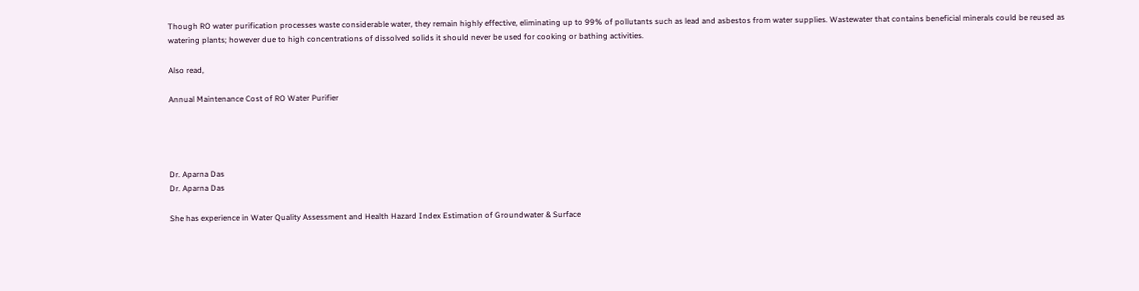Though RO water purification processes waste considerable water, they remain highly effective, eliminating up to 99% of pollutants such as lead and asbestos from water supplies. Wastewater that contains beneficial minerals could be reused as watering plants; however due to high concentrations of dissolved solids it should never be used for cooking or bathing activities.

Also read,

Annual Maintenance Cost of RO Water Purifier




Dr. Aparna Das
Dr. Aparna Das

She has experience in Water Quality Assessment and Health Hazard Index Estimation of Groundwater & Surface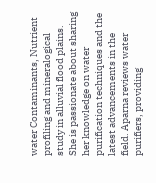water Contaminants, Nutrient profiling and mineralogical study in alluvial flood plains. She is passionate about sharing her knowledge on water purification techniques and the latest advancements in the field. Aparna reviews water purifiers, providing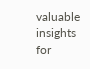valuable insights for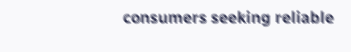consumers seeking reliable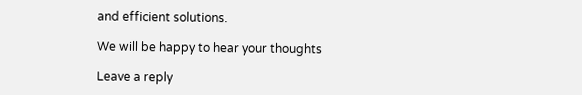and efficient solutions.

We will be happy to hear your thoughts

Leave a reply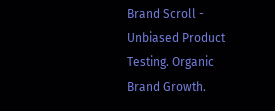Brand Scroll - Unbiased Product Testing. Organic Brand Growth.